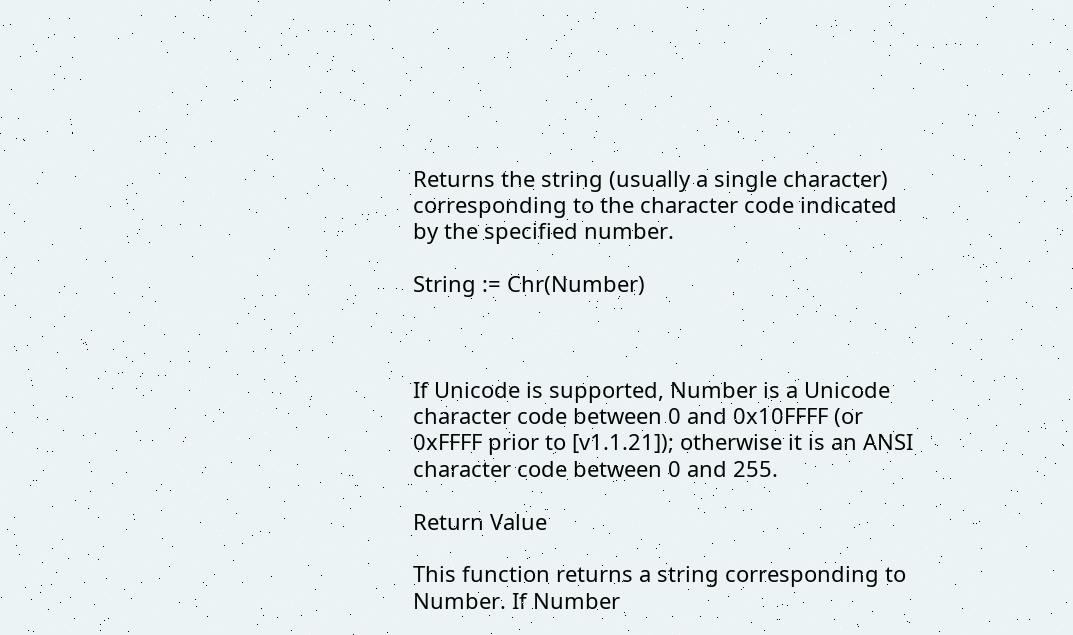Returns the string (usually a single character) corresponding to the character code indicated by the specified number.

String := Chr(Number)



If Unicode is supported, Number is a Unicode character code between 0 and 0x10FFFF (or 0xFFFF prior to [v1.1.21]); otherwise it is an ANSI character code between 0 and 255.

Return Value

This function returns a string corresponding to Number. If Number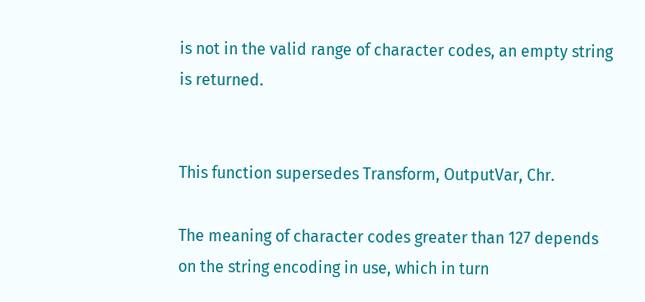is not in the valid range of character codes, an empty string is returned.


This function supersedes Transform, OutputVar, Chr.

The meaning of character codes greater than 127 depends on the string encoding in use, which in turn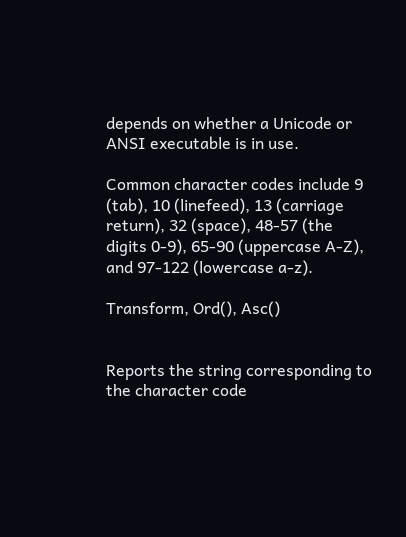depends on whether a Unicode or ANSI executable is in use.

Common character codes include 9 (tab), 10 (linefeed), 13 (carriage return), 32 (space), 48-57 (the digits 0-9), 65-90 (uppercase A-Z), and 97-122 (lowercase a-z).

Transform, Ord(), Asc()


Reports the string corresponding to the character code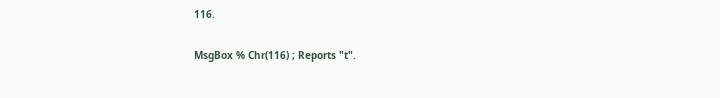116.

MsgBox % Chr(116) ; Reports "t".